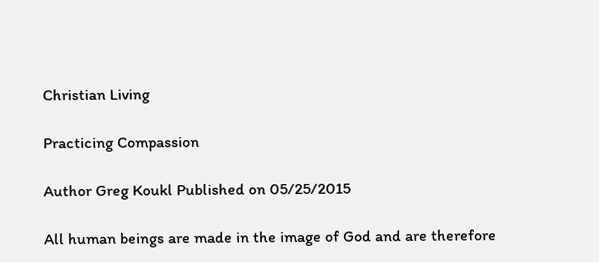Christian Living

Practicing Compassion

Author Greg Koukl Published on 05/25/2015

All human beings are made in the image of God and are therefore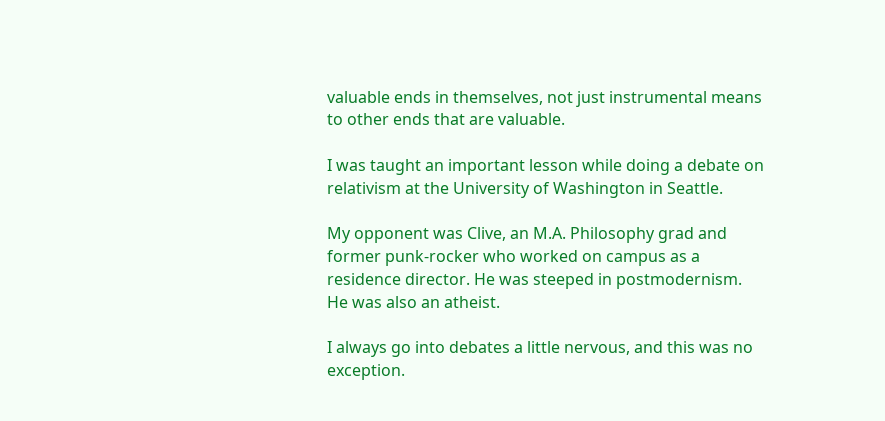valuable ends in themselves, not just instrumental means to other ends that are valuable.

I was taught an important lesson while doing a debate on relativism at the University of Washington in Seattle.

My opponent was Clive, an M.A. Philosophy grad and former punk-rocker who worked on campus as a residence director. He was steeped in postmodernism. He was also an atheist.

I always go into debates a little nervous, and this was no exception.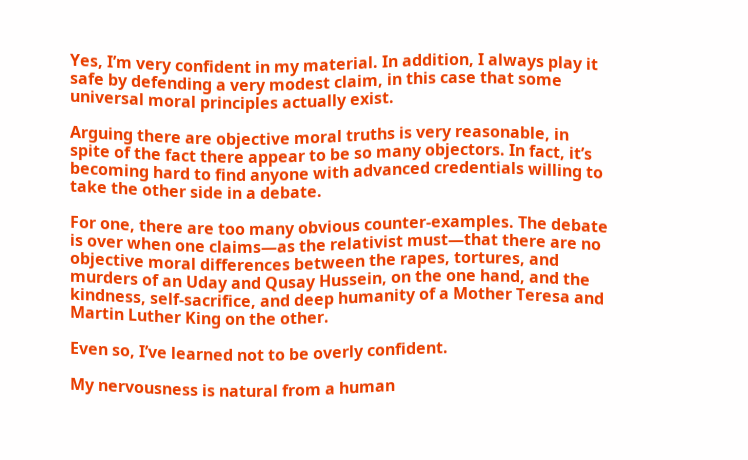Yes, I’m very confident in my material. In addition, I always play it safe by defending a very modest claim, in this case that some universal moral principles actually exist.

Arguing there are objective moral truths is very reasonable, in spite of the fact there appear to be so many objectors. In fact, it’s becoming hard to find anyone with advanced credentials willing to take the other side in a debate.

For one, there are too many obvious counter-examples. The debate is over when one claims—as the relativist must—that there are no objective moral differences between the rapes, tortures, and murders of an Uday and Qusay Hussein, on the one hand, and the kindness, self-sacrifice, and deep humanity of a Mother Teresa and Martin Luther King on the other.

Even so, I’ve learned not to be overly confident.

My nervousness is natural from a human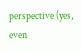perspective (yes, even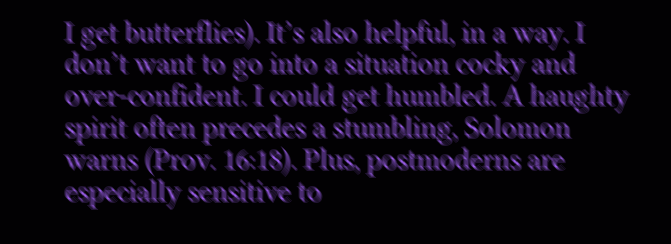I get butterflies). It’s also helpful, in a way. I don’t want to go into a situation cocky and over-confident. I could get humbled. A haughty spirit often precedes a stumbling, Solomon warns (Prov. 16:18). Plus, postmoderns are especially sensitive to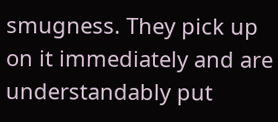smugness. They pick up on it immediately and are understandably put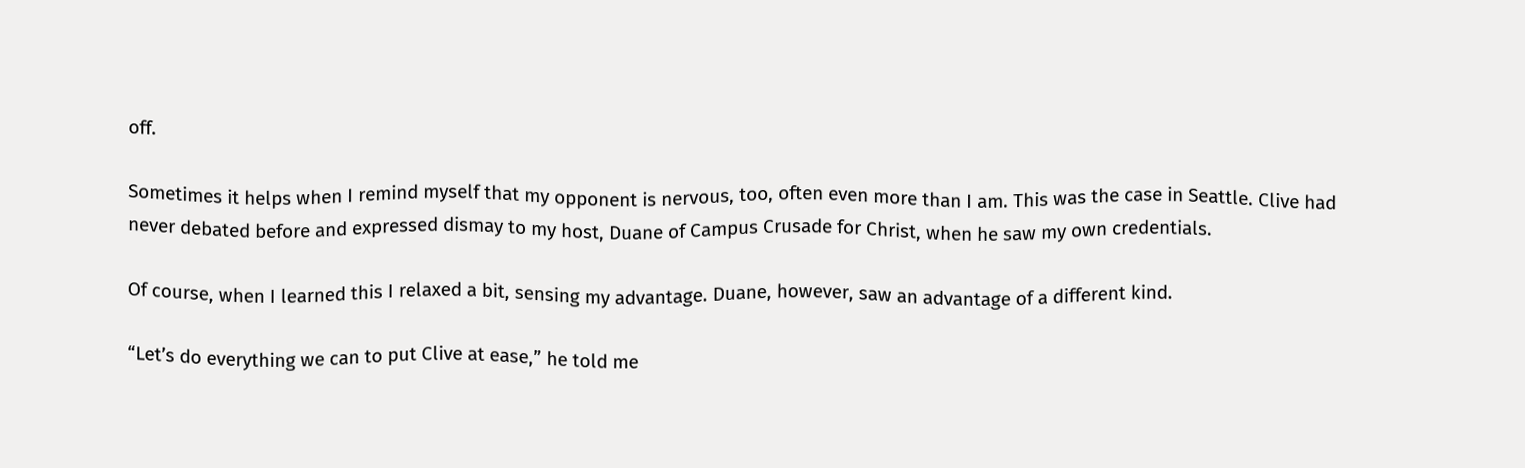off.

Sometimes it helps when I remind myself that my opponent is nervous, too, often even more than I am. This was the case in Seattle. Clive had never debated before and expressed dismay to my host, Duane of Campus Crusade for Christ, when he saw my own credentials.

Of course, when I learned this I relaxed a bit, sensing my advantage. Duane, however, saw an advantage of a different kind.

“Let’s do everything we can to put Clive at ease,” he told me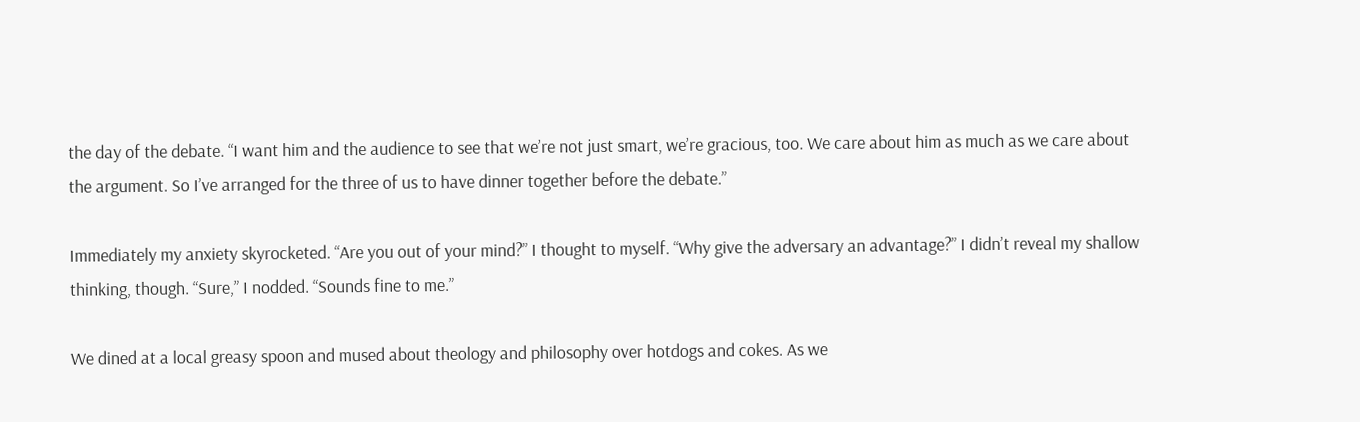the day of the debate. “I want him and the audience to see that we’re not just smart, we’re gracious, too. We care about him as much as we care about the argument. So I’ve arranged for the three of us to have dinner together before the debate.”

Immediately my anxiety skyrocketed. “Are you out of your mind?” I thought to myself. “Why give the adversary an advantage?” I didn’t reveal my shallow thinking, though. “Sure,” I nodded. “Sounds fine to me.”

We dined at a local greasy spoon and mused about theology and philosophy over hotdogs and cokes. As we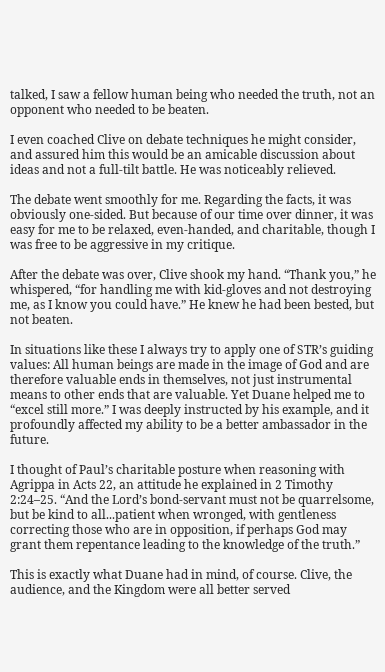talked, I saw a fellow human being who needed the truth, not an opponent who needed to be beaten.

I even coached Clive on debate techniques he might consider, and assured him this would be an amicable discussion about ideas and not a full-tilt battle. He was noticeably relieved.

The debate went smoothly for me. Regarding the facts, it was obviously one-sided. But because of our time over dinner, it was easy for me to be relaxed, even-handed, and charitable, though I was free to be aggressive in my critique.

After the debate was over, Clive shook my hand. “Thank you,” he whispered, “for handling me with kid-gloves and not destroying me, as I know you could have.” He knew he had been bested, but not beaten.

In situations like these I always try to apply one of STR’s guiding values: All human beings are made in the image of God and are therefore valuable ends in themselves, not just instrumental means to other ends that are valuable. Yet Duane helped me to “excel still more.” I was deeply instructed by his example, and it profoundly affected my ability to be a better ambassador in the future.

I thought of Paul’s charitable posture when reasoning with Agrippa in Acts 22, an attitude he explained in 2 Timothy 2:24–25. “And the Lord’s bond-servant must not be quarrelsome, but be kind to all...patient when wronged, with gentleness correcting those who are in opposition, if perhaps God may grant them repentance leading to the knowledge of the truth.”

This is exactly what Duane had in mind, of course. Clive, the audience, and the Kingdom were all better served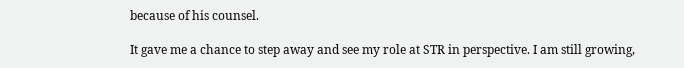because of his counsel.

It gave me a chance to step away and see my role at STR in perspective. I am still growing,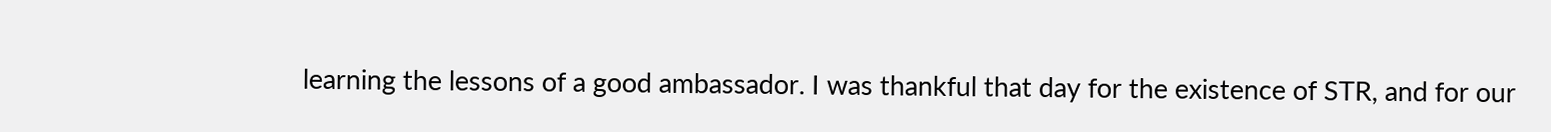learning the lessons of a good ambassador. I was thankful that day for the existence of STR, and for our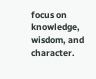focus on knowledge, wisdom, and character.